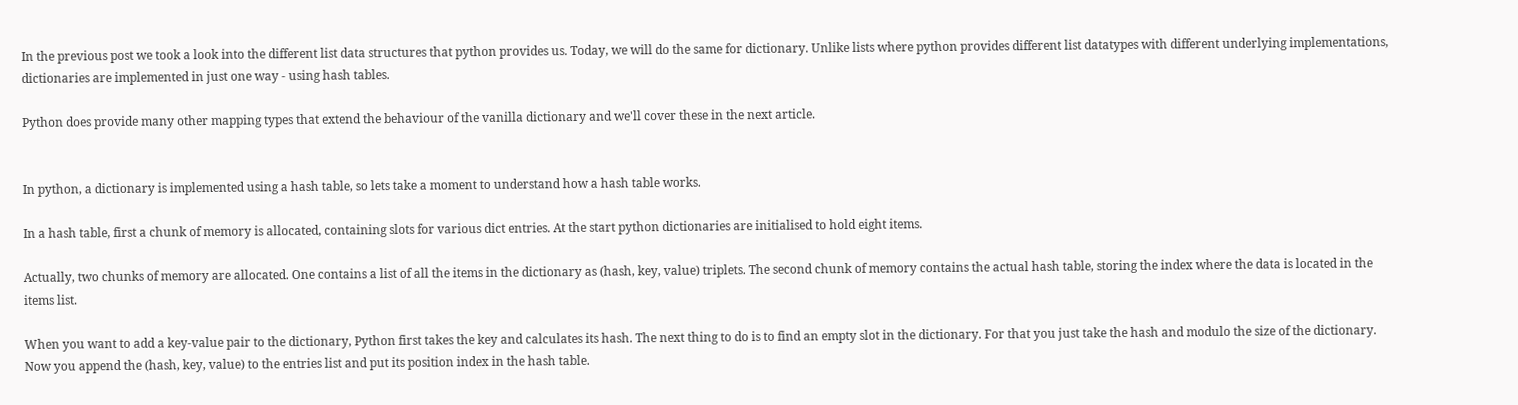In the previous post we took a look into the different list data structures that python provides us. Today, we will do the same for dictionary. Unlike lists where python provides different list datatypes with different underlying implementations, dictionaries are implemented in just one way - using hash tables.

Python does provide many other mapping types that extend the behaviour of the vanilla dictionary and we'll cover these in the next article.


In python, a dictionary is implemented using a hash table, so lets take a moment to understand how a hash table works.

In a hash table, first a chunk of memory is allocated, containing slots for various dict entries. At the start python dictionaries are initialised to hold eight items.

Actually, two chunks of memory are allocated. One contains a list of all the items in the dictionary as (hash, key, value) triplets. The second chunk of memory contains the actual hash table, storing the index where the data is located in the items list.

When you want to add a key-value pair to the dictionary, Python first takes the key and calculates its hash. The next thing to do is to find an empty slot in the dictionary. For that you just take the hash and modulo the size of the dictionary. Now you append the (hash, key, value) to the entries list and put its position index in the hash table.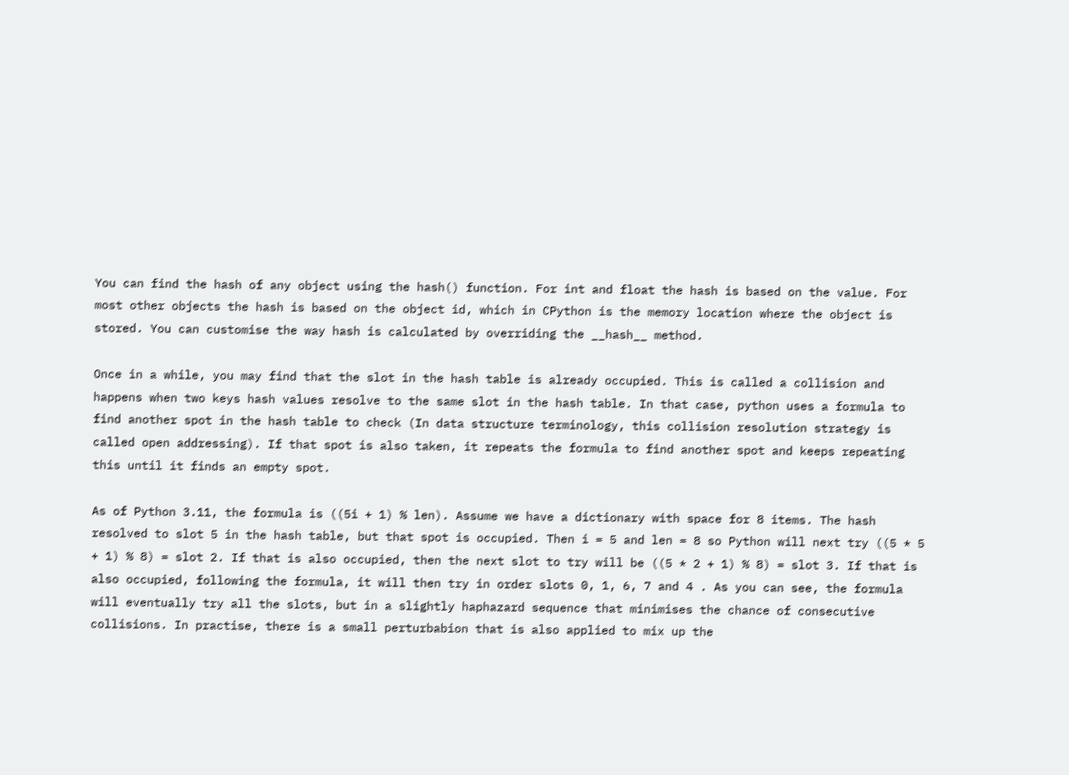You can find the hash of any object using the hash() function. For int and float the hash is based on the value. For most other objects the hash is based on the object id, which in CPython is the memory location where the object is stored. You can customise the way hash is calculated by overriding the __hash__ method.

Once in a while, you may find that the slot in the hash table is already occupied. This is called a collision and happens when two keys hash values resolve to the same slot in the hash table. In that case, python uses a formula to find another spot in the hash table to check (In data structure terminology, this collision resolution strategy is called open addressing). If that spot is also taken, it repeats the formula to find another spot and keeps repeating this until it finds an empty spot.

As of Python 3.11, the formula is ((5i + 1) % len). Assume we have a dictionary with space for 8 items. The hash resolved to slot 5 in the hash table, but that spot is occupied. Then i = 5 and len = 8 so Python will next try ((5 * 5 + 1) % 8) = slot 2. If that is also occupied, then the next slot to try will be ((5 * 2 + 1) % 8) = slot 3. If that is also occupied, following the formula, it will then try in order slots 0, 1, 6, 7 and 4 . As you can see, the formula will eventually try all the slots, but in a slightly haphazard sequence that minimises the chance of consecutive collisions. In practise, there is a small perturbabion that is also applied to mix up the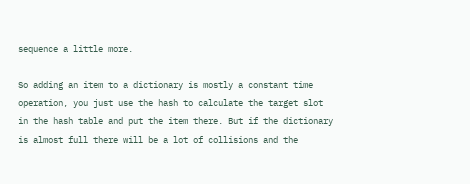sequence a little more.

So adding an item to a dictionary is mostly a constant time operation, you just use the hash to calculate the target slot in the hash table and put the item there. But if the dictionary is almost full there will be a lot of collisions and the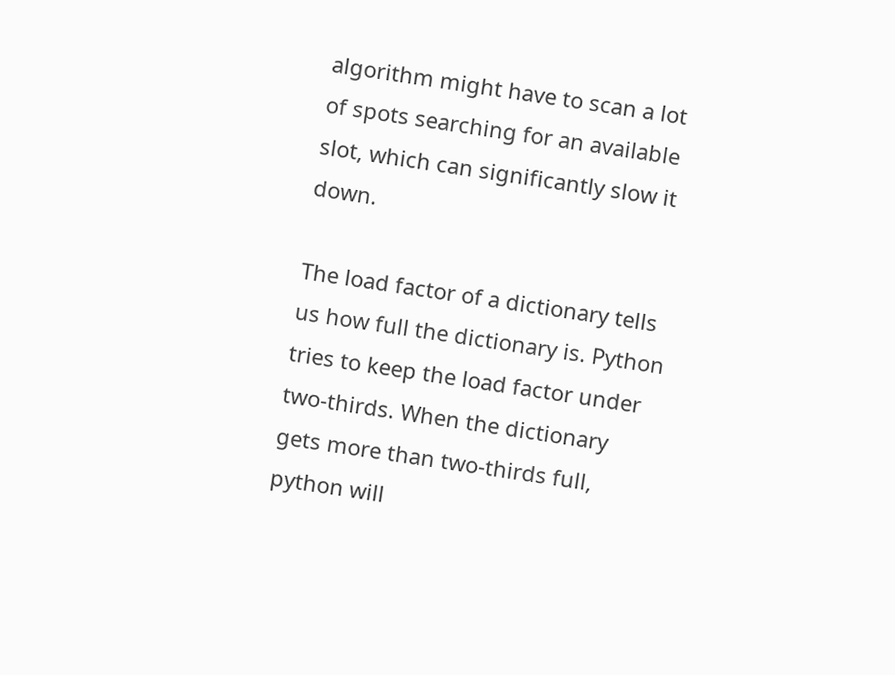algorithm might have to scan a lot of spots searching for an available slot, which can significantly slow it down.

The load factor of a dictionary tells us how full the dictionary is. Python tries to keep the load factor under two-thirds. When the dictionary gets more than two-thirds full, python will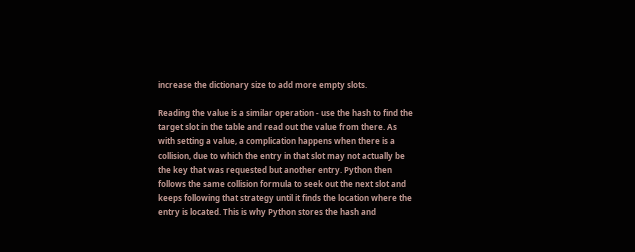increase the dictionary size to add more empty slots.

Reading the value is a similar operation - use the hash to find the target slot in the table and read out the value from there. As with setting a value, a complication happens when there is a collision, due to which the entry in that slot may not actually be the key that was requested but another entry. Python then follows the same collision formula to seek out the next slot and keeps following that strategy until it finds the location where the entry is located. This is why Python stores the hash and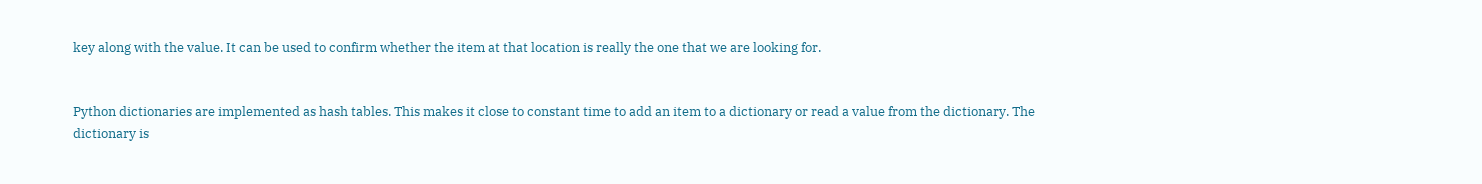key along with the value. It can be used to confirm whether the item at that location is really the one that we are looking for.


Python dictionaries are implemented as hash tables. This makes it close to constant time to add an item to a dictionary or read a value from the dictionary. The dictionary is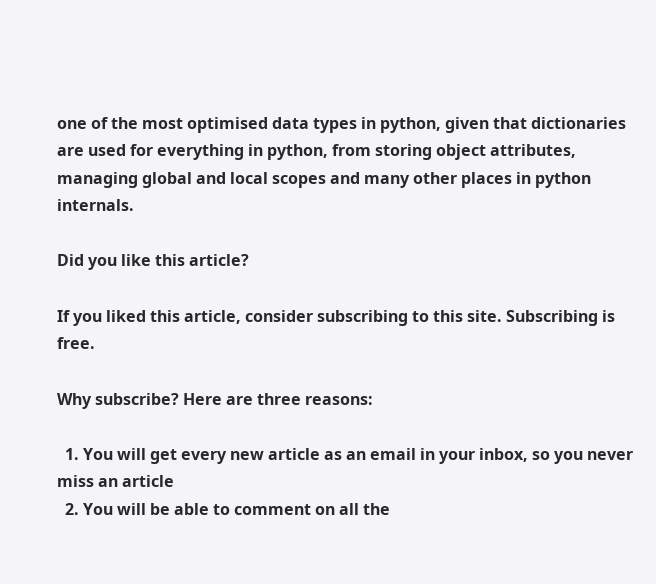one of the most optimised data types in python, given that dictionaries are used for everything in python, from storing object attributes, managing global and local scopes and many other places in python internals.

Did you like this article?

If you liked this article, consider subscribing to this site. Subscribing is free.

Why subscribe? Here are three reasons:

  1. You will get every new article as an email in your inbox, so you never miss an article
  2. You will be able to comment on all the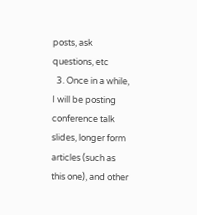posts, ask questions, etc
  3. Once in a while, I will be posting conference talk slides, longer form articles (such as this one), and other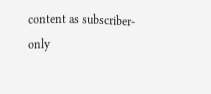content as subscriber-only